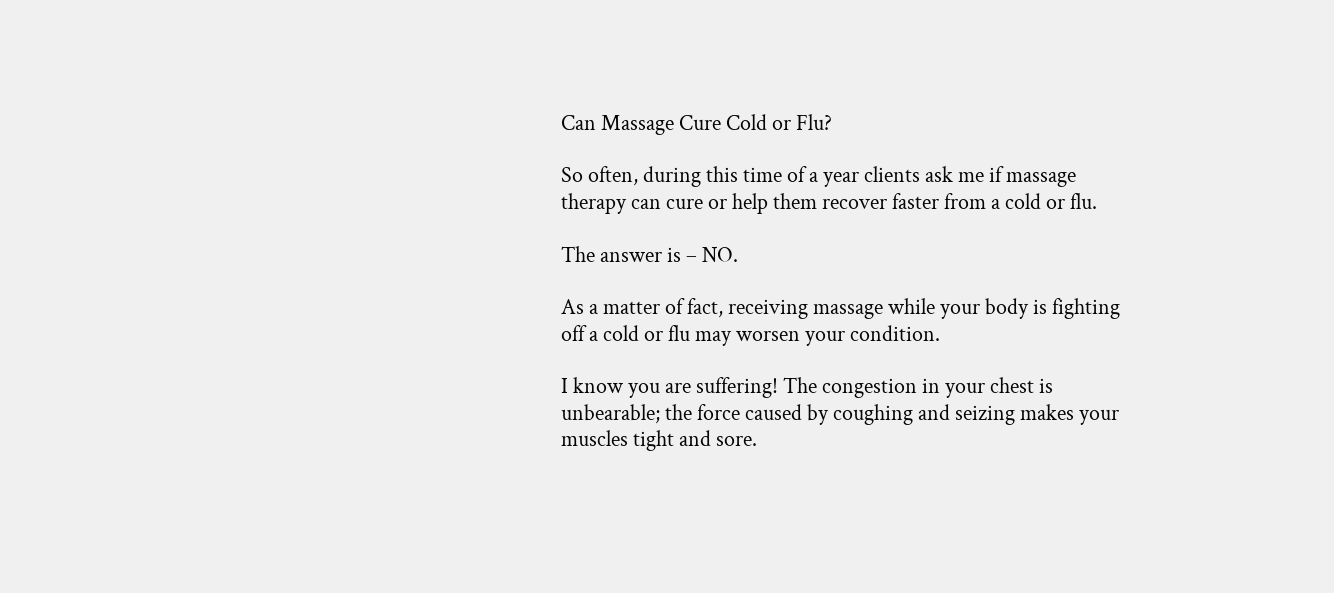Can Massage Cure Cold or Flu?

So often, during this time of a year clients ask me if massage therapy can cure or help them recover faster from a cold or flu.

The answer is – NO.

As a matter of fact, receiving massage while your body is fighting off a cold or flu may worsen your condition.

I know you are suffering! The congestion in your chest is unbearable; the force caused by coughing and seizing makes your muscles tight and sore.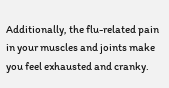Additionally, the flu-related pain in your muscles and joints make you feel exhausted and cranky.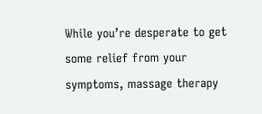While you’re desperate to get some relief from your symptoms, massage therapy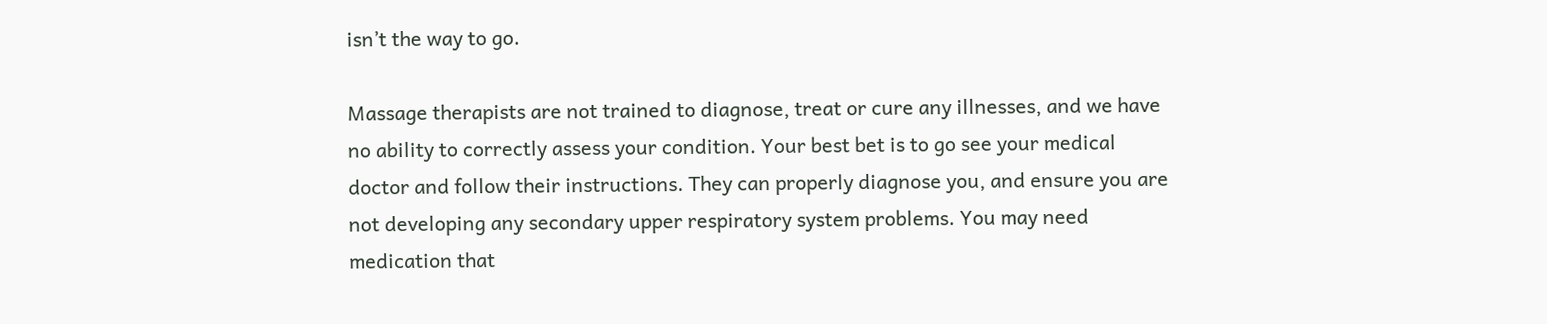isn’t the way to go.

Massage therapists are not trained to diagnose, treat or cure any illnesses, and we have no ability to correctly assess your condition. Your best bet is to go see your medical doctor and follow their instructions. They can properly diagnose you, and ensure you are not developing any secondary upper respiratory system problems. You may need medication that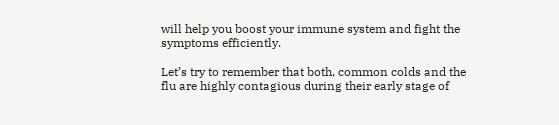will help you boost your immune system and fight the symptoms efficiently.

Let’s try to remember that both, common colds and the flu are highly contagious during their early stage of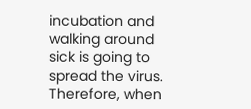incubation and walking around sick is going to spread the virus. Therefore, when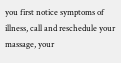you first notice symptoms of illness, call and reschedule your massage, your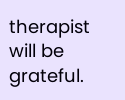therapist will be grateful.